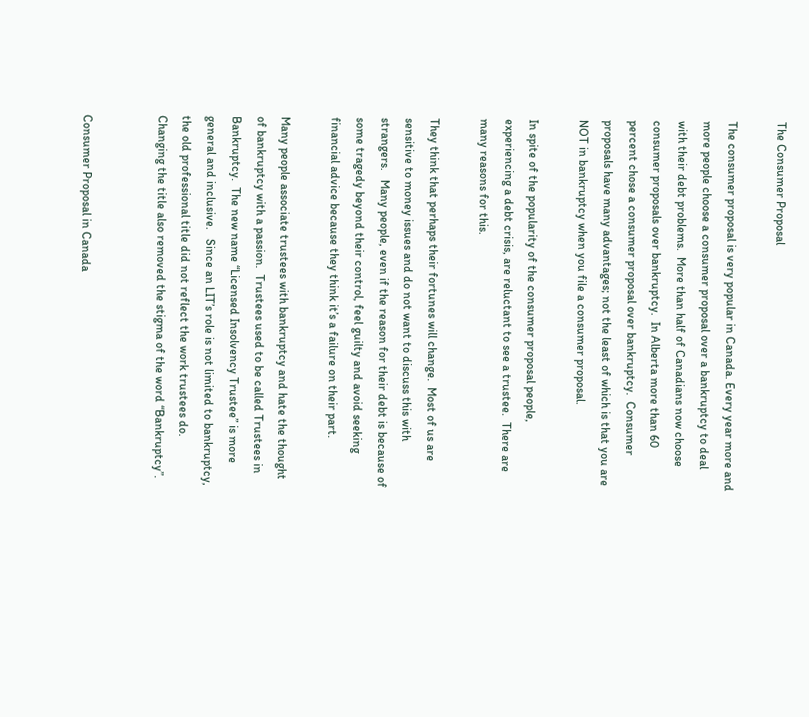The Consumer Proposal

The consumer proposal is very popular in Canada. Every year more and more people choose a consumer proposal over a bankruptcy to deal with their debt problems.  More than half of Canadians now choose consumer proposals over bankruptcy.  In Alberta more than 60 percent chose a consumer proposal over bankruptcy.  Consumer proposals have many advantages; not the least of which is that you are NOT in bankruptcy when you file a consumer proposal.

In spite of the popularity of the consumer proposal people, experiencing a debt crisis, are reluctant to see a trustee.  There are many reasons for this.

They think that perhaps their fortunes will change.  Most of us are sensitive to money issues and do not want to discuss this with strangers.   Many people, even if the reason for their debt is because of some tragedy beyond their control, feel guilty and avoid seeking financial advice because they think it’s a failure on their part.

Many people associate trustees with bankruptcy and hate the thought of bankruptcy with a passion.  Trustees used to be called Trustees in Bankruptcy.  The new name “Licensed Insolvency Trustee” is more general and inclusive.   Since an LIT’s role is not limited to bankruptcy, the old professional title did not reflect the work trustees do. Changing the title also removed the stigma of the word “Bankruptcy”.


Consumer Proposal in Canada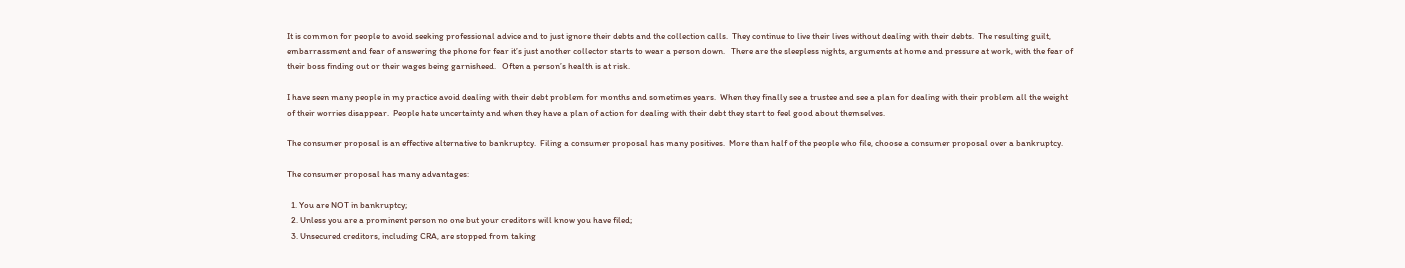It is common for people to avoid seeking professional advice and to just ignore their debts and the collection calls.  They continue to live their lives without dealing with their debts.  The resulting guilt, embarrassment and fear of answering the phone for fear it’s just another collector starts to wear a person down.   There are the sleepless nights, arguments at home and pressure at work, with the fear of their boss finding out or their wages being garnisheed.   Often a person’s health is at risk.

I have seen many people in my practice avoid dealing with their debt problem for months and sometimes years.  When they finally see a trustee and see a plan for dealing with their problem all the weight of their worries disappear.  People hate uncertainty and when they have a plan of action for dealing with their debt they start to feel good about themselves.

The consumer proposal is an effective alternative to bankruptcy.  Filing a consumer proposal has many positives.  More than half of the people who file, choose a consumer proposal over a bankruptcy.

The consumer proposal has many advantages:

  1. You are NOT in bankruptcy;
  2. Unless you are a prominent person no one but your creditors will know you have filed;
  3. Unsecured creditors, including CRA, are stopped from taking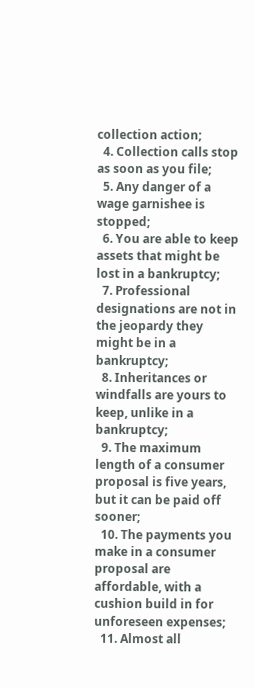collection action;
  4. Collection calls stop as soon as you file;
  5. Any danger of a wage garnishee is stopped;
  6. You are able to keep assets that might be lost in a bankruptcy;
  7. Professional designations are not in the jeopardy they might be in a bankruptcy;
  8. Inheritances or windfalls are yours to keep, unlike in a bankruptcy;
  9. The maximum length of a consumer proposal is five years, but it can be paid off sooner;
  10. The payments you make in a consumer proposal are affordable, with a cushion build in for unforeseen expenses;
  11. Almost all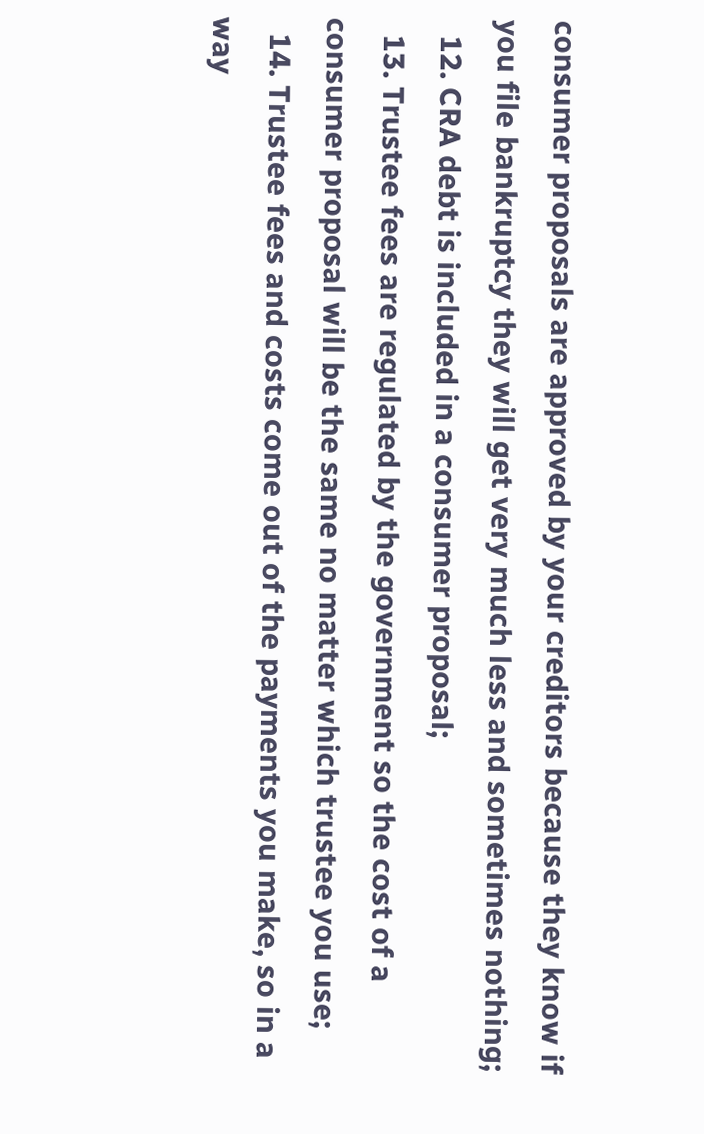consumer proposals are approved by your creditors because they know if you file bankruptcy they will get very much less and sometimes nothing;
  12. CRA debt is included in a consumer proposal;
  13. Trustee fees are regulated by the government so the cost of a consumer proposal will be the same no matter which trustee you use;
  14. Trustee fees and costs come out of the payments you make, so in a way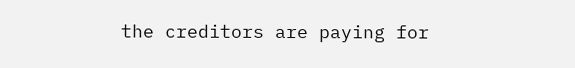the creditors are paying for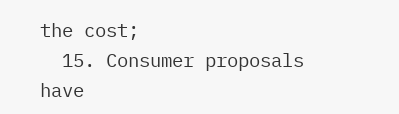the cost;
  15. Consumer proposals have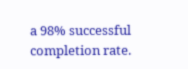a 98% successful completion rate.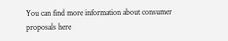You can find more information about consumer proposals here